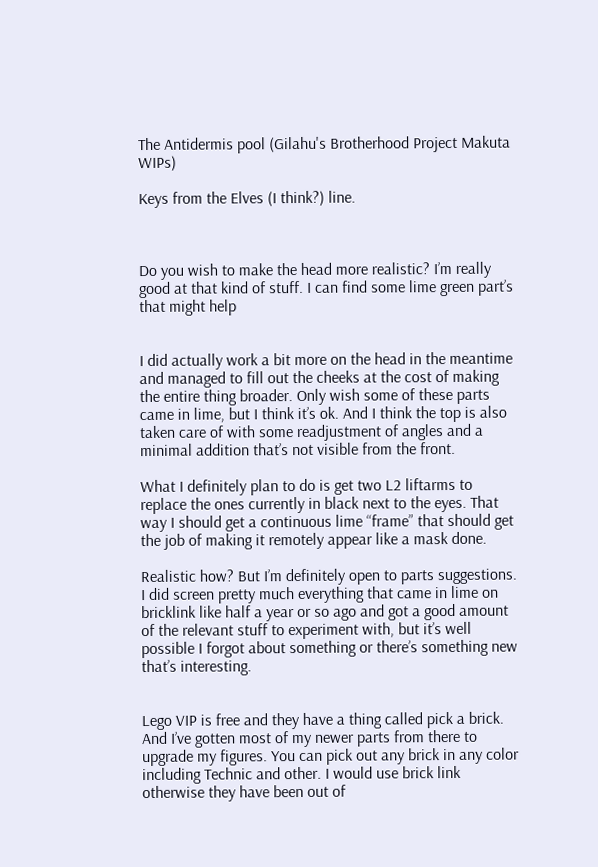The Antidermis pool (Gilahu's Brotherhood Project Makuta WIPs)

Keys from the Elves (I think?) line.



Do you wish to make the head more realistic? I’m really good at that kind of stuff. I can find some lime green part’s that might help


I did actually work a bit more on the head in the meantime and managed to fill out the cheeks at the cost of making the entire thing broader. Only wish some of these parts came in lime, but I think it’s ok. And I think the top is also taken care of with some readjustment of angles and a minimal addition that’s not visible from the front.

What I definitely plan to do is get two L2 liftarms to replace the ones currently in black next to the eyes. That way I should get a continuous lime “frame” that should get the job of making it remotely appear like a mask done.

Realistic how? But I’m definitely open to parts suggestions. I did screen pretty much everything that came in lime on bricklink like half a year or so ago and got a good amount of the relevant stuff to experiment with, but it’s well possible I forgot about something or there’s something new that’s interesting.


Lego VIP is free and they have a thing called pick a brick. And I’ve gotten most of my newer parts from there to upgrade my figures. You can pick out any brick in any color including Technic and other. I would use brick link otherwise they have been out of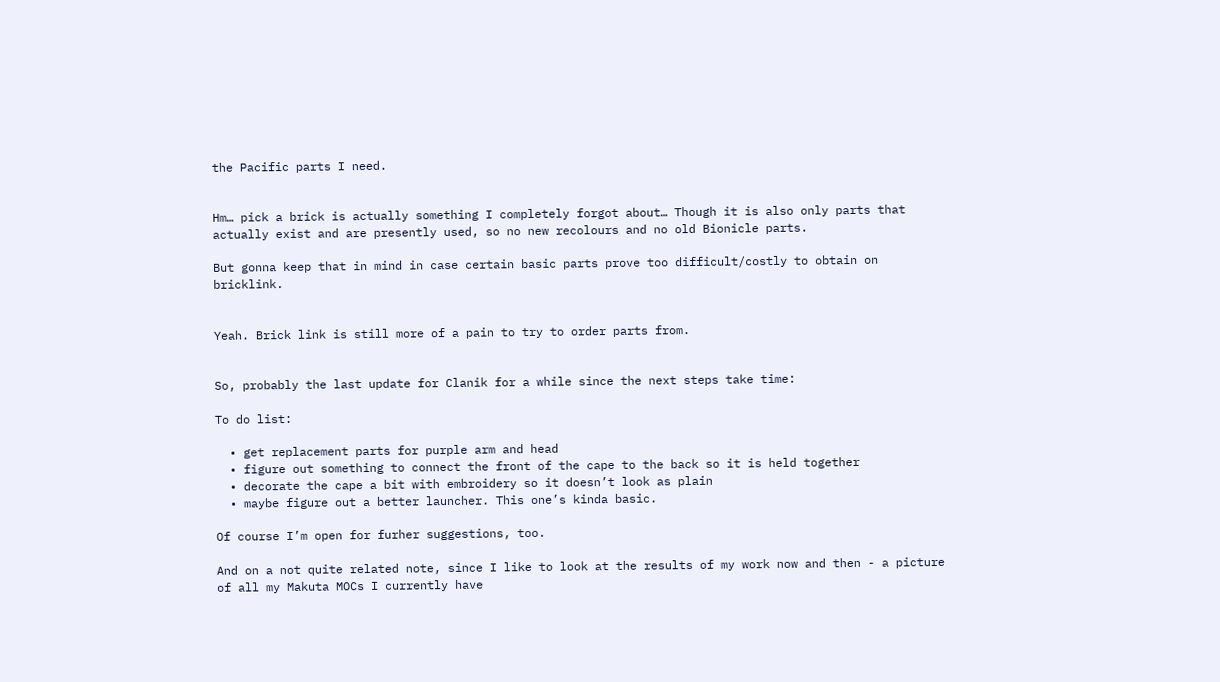the Pacific parts I need.


Hm… pick a brick is actually something I completely forgot about… Though it is also only parts that actually exist and are presently used, so no new recolours and no old Bionicle parts.

But gonna keep that in mind in case certain basic parts prove too difficult/costly to obtain on bricklink.


Yeah. Brick link is still more of a pain to try to order parts from.


So, probably the last update for Clanik for a while since the next steps take time:

To do list:

  • get replacement parts for purple arm and head
  • figure out something to connect the front of the cape to the back so it is held together
  • decorate the cape a bit with embroidery so it doesn’t look as plain
  • maybe figure out a better launcher. This one’s kinda basic.

Of course I’m open for furher suggestions, too.

And on a not quite related note, since I like to look at the results of my work now and then - a picture of all my Makuta MOCs I currently have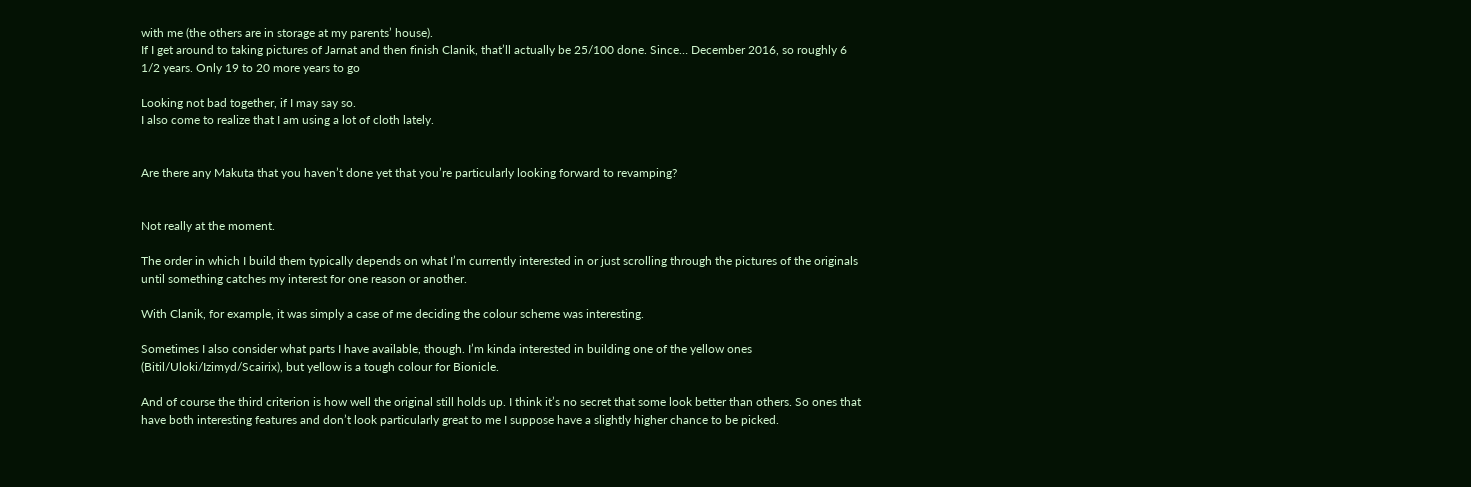with me (the others are in storage at my parents’ house).
If I get around to taking pictures of Jarnat and then finish Clanik, that’ll actually be 25/100 done. Since… December 2016, so roughly 6 1/2 years. Only 19 to 20 more years to go

Looking not bad together, if I may say so.
I also come to realize that I am using a lot of cloth lately.


Are there any Makuta that you haven’t done yet that you’re particularly looking forward to revamping?


Not really at the moment.

The order in which I build them typically depends on what I’m currently interested in or just scrolling through the pictures of the originals until something catches my interest for one reason or another.

With Clanik, for example, it was simply a case of me deciding the colour scheme was interesting.

Sometimes I also consider what parts I have available, though. I’m kinda interested in building one of the yellow ones (Bitil/Uloki/Izimyd/Scairix), but yellow is a tough colour for Bionicle.

And of course the third criterion is how well the original still holds up. I think it’s no secret that some look better than others. So ones that have both interesting features and don’t look particularly great to me I suppose have a slightly higher chance to be picked.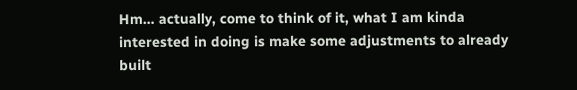Hm… actually, come to think of it, what I am kinda interested in doing is make some adjustments to already built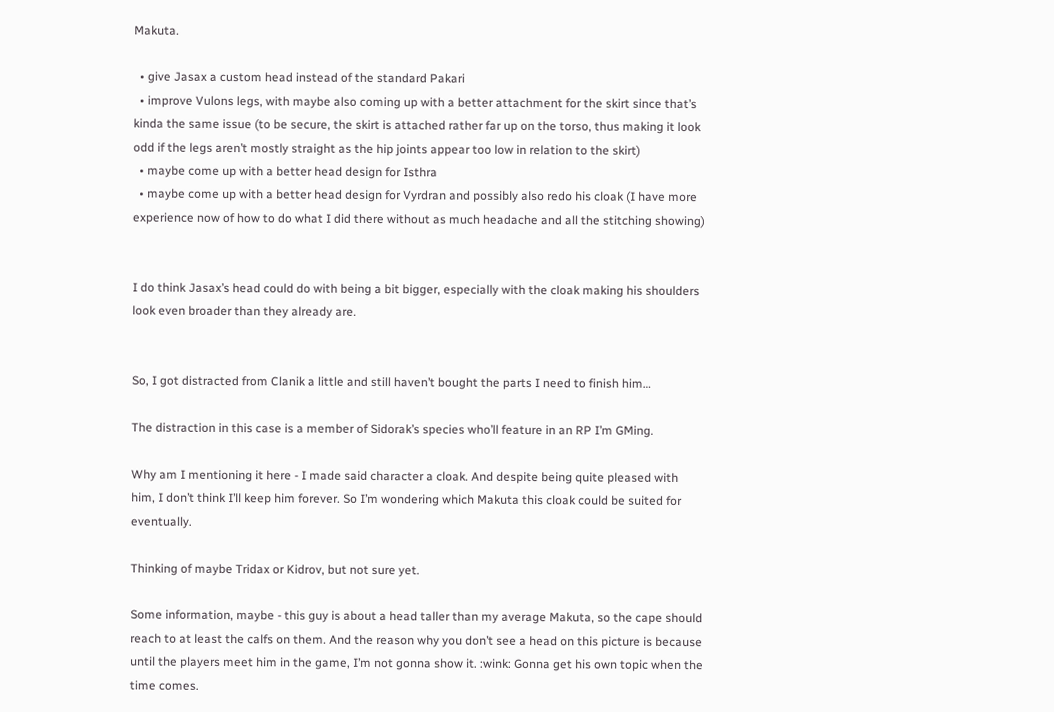Makuta.

  • give Jasax a custom head instead of the standard Pakari
  • improve Vulons legs, with maybe also coming up with a better attachment for the skirt since that’s kinda the same issue (to be secure, the skirt is attached rather far up on the torso, thus making it look odd if the legs aren’t mostly straight as the hip joints appear too low in relation to the skirt)
  • maybe come up with a better head design for Isthra
  • maybe come up with a better head design for Vyrdran and possibly also redo his cloak (I have more experience now of how to do what I did there without as much headache and all the stitching showing)


I do think Jasax’s head could do with being a bit bigger, especially with the cloak making his shoulders look even broader than they already are.


So, I got distracted from Clanik a little and still haven’t bought the parts I need to finish him…

The distraction in this case is a member of Sidorak’s species who’ll feature in an RP I’m GMing.

Why am I mentioning it here - I made said character a cloak. And despite being quite pleased with him, I don’t think I’ll keep him forever. So I’m wondering which Makuta this cloak could be suited for eventually.

Thinking of maybe Tridax or Kidrov, but not sure yet.

Some information, maybe - this guy is about a head taller than my average Makuta, so the cape should reach to at least the calfs on them. And the reason why you don’t see a head on this picture is because until the players meet him in the game, I’m not gonna show it. :wink: Gonna get his own topic when the time comes.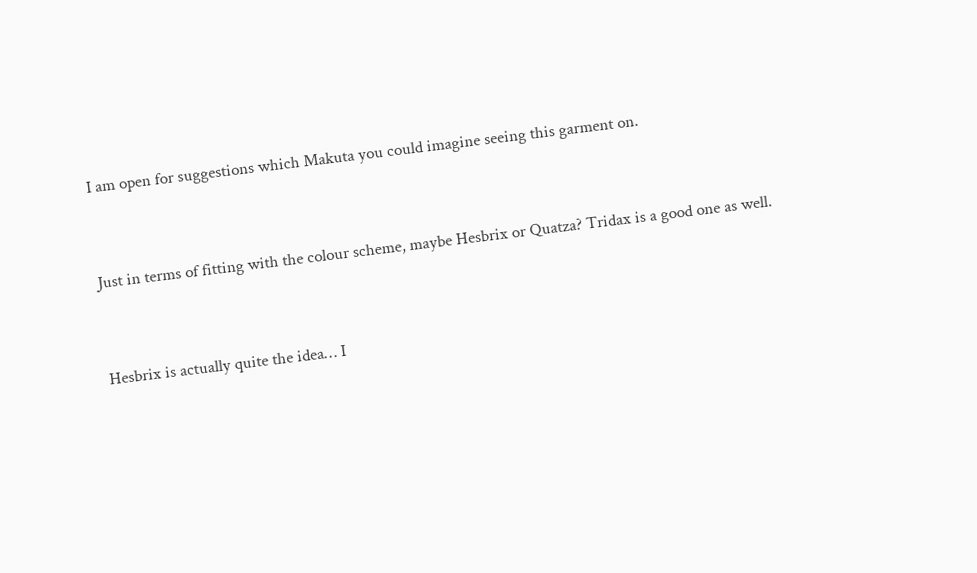I am open for suggestions which Makuta you could imagine seeing this garment on.


Just in terms of fitting with the colour scheme, maybe Hesbrix or Quatza? Tridax is a good one as well.


Hesbrix is actually quite the idea… I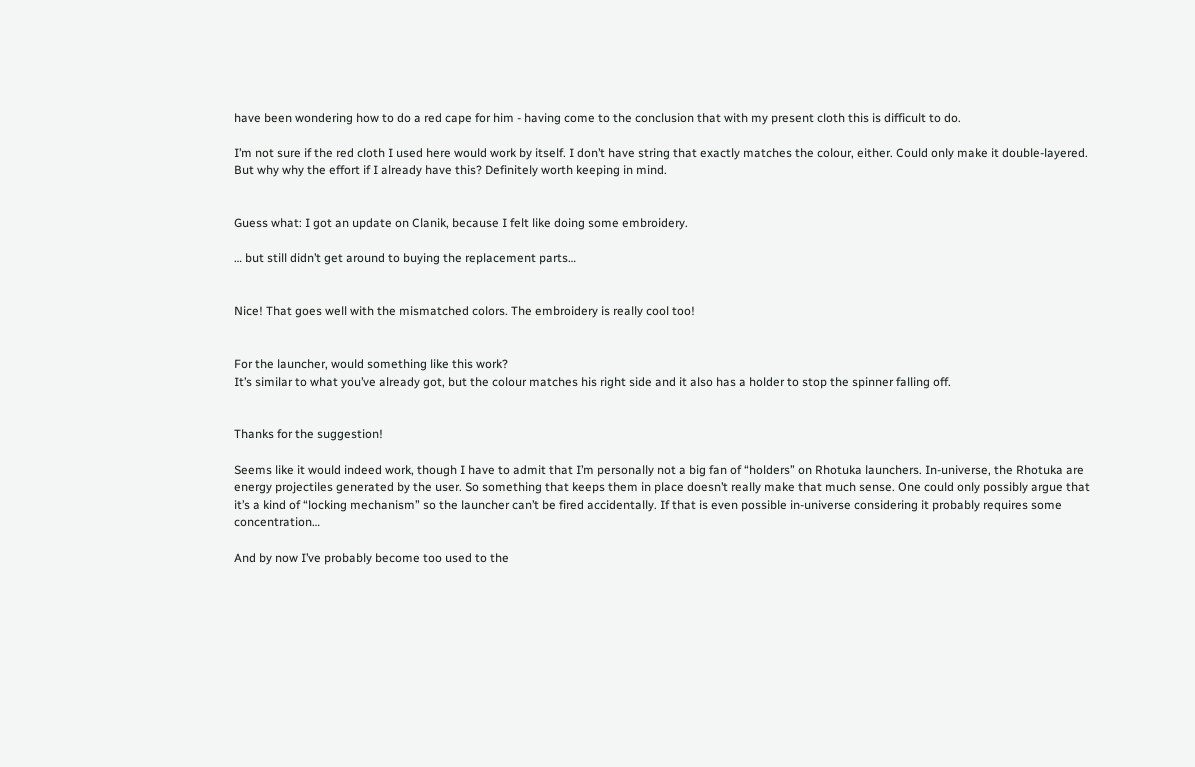have been wondering how to do a red cape for him - having come to the conclusion that with my present cloth this is difficult to do.

I’m not sure if the red cloth I used here would work by itself. I don’t have string that exactly matches the colour, either. Could only make it double-layered. But why why the effort if I already have this? Definitely worth keeping in mind.


Guess what: I got an update on Clanik, because I felt like doing some embroidery.

… but still didn’t get around to buying the replacement parts…


Nice! That goes well with the mismatched colors. The embroidery is really cool too!


For the launcher, would something like this work?
It’s similar to what you’ve already got, but the colour matches his right side and it also has a holder to stop the spinner falling off.


Thanks for the suggestion!

Seems like it would indeed work, though I have to admit that I’m personally not a big fan of “holders” on Rhotuka launchers. In-universe, the Rhotuka are energy projectiles generated by the user. So something that keeps them in place doesn’t really make that much sense. One could only possibly argue that it’s a kind of “locking mechanism” so the launcher can’t be fired accidentally. If that is even possible in-universe considering it probably requires some concentration…

And by now I’ve probably become too used to the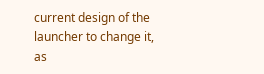current design of the launcher to change it, as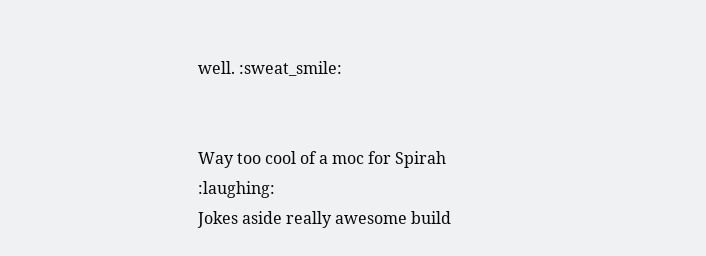well. :sweat_smile:


Way too cool of a moc for Spirah :laughing:
Jokes aside really awesome build